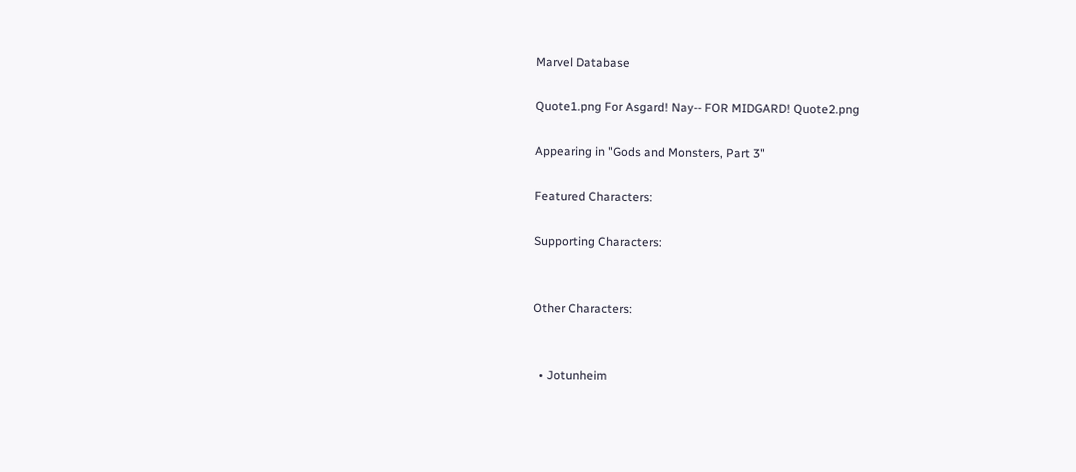Marvel Database

Quote1.png For Asgard! Nay-- FOR MIDGARD! Quote2.png

Appearing in "Gods and Monsters, Part 3"

Featured Characters:

Supporting Characters:


Other Characters:


  • Jotunheim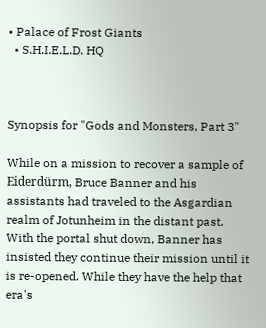• Palace of Frost Giants
  • S.H.I.E.L.D. HQ



Synopsis for "Gods and Monsters, Part 3"

While on a mission to recover a sample of Eiderdürm, Bruce Banner and his assistants had traveled to the Asgardian realm of Jotunheim in the distant past. With the portal shut down, Banner has insisted they continue their mission until it is re-opened. While they have the help that era's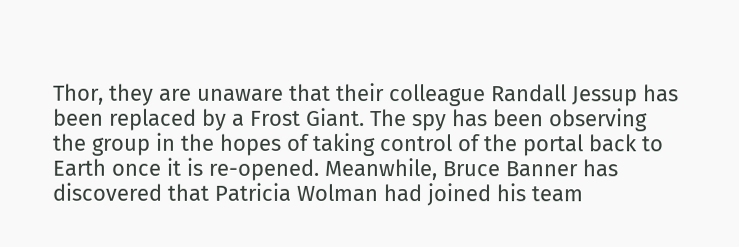Thor, they are unaware that their colleague Randall Jessup has been replaced by a Frost Giant. The spy has been observing the group in the hopes of taking control of the portal back to Earth once it is re-opened. Meanwhile, Bruce Banner has discovered that Patricia Wolman had joined his team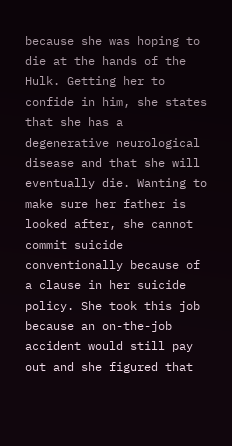because she was hoping to die at the hands of the Hulk. Getting her to confide in him, she states that she has a degenerative neurological disease and that she will eventually die. Wanting to make sure her father is looked after, she cannot commit suicide conventionally because of a clause in her suicide policy. She took this job because an on-the-job accident would still pay out and she figured that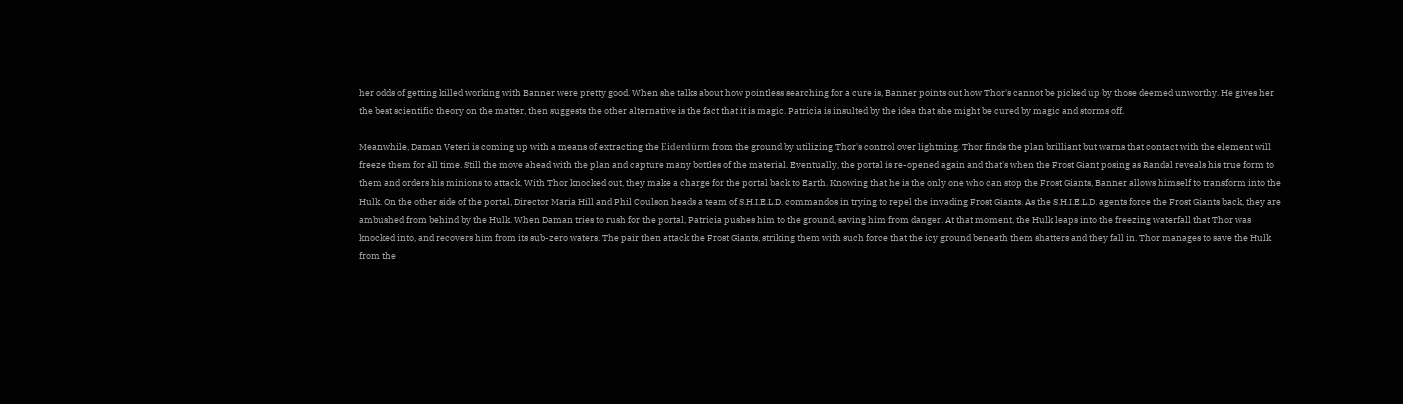her odds of getting killed working with Banner were pretty good. When she talks about how pointless searching for a cure is, Banner points out how Thor's cannot be picked up by those deemed unworthy. He gives her the best scientific theory on the matter, then suggests the other alternative is the fact that it is magic. Patricia is insulted by the idea that she might be cured by magic and storms off.

Meanwhile, Daman Veteri is coming up with a means of extracting the Eiderdürm from the ground by utilizing Thor's control over lightning. Thor finds the plan brilliant but warns that contact with the element will freeze them for all time. Still the move ahead with the plan and capture many bottles of the material. Eventually, the portal is re-opened again and that's when the Frost Giant posing as Randal reveals his true form to them and orders his minions to attack. With Thor knocked out, they make a charge for the portal back to Earth. Knowing that he is the only one who can stop the Frost Giants, Banner allows himself to transform into the Hulk. On the other side of the portal, Director Maria Hill and Phil Coulson heads a team of S.H.I.E.L.D. commandos in trying to repel the invading Frost Giants. As the S.H.I.E.L.D. agents force the Frost Giants back, they are ambushed from behind by the Hulk. When Daman tries to rush for the portal, Patricia pushes him to the ground, saving him from danger. At that moment, the Hulk leaps into the freezing waterfall that Thor was knocked into, and recovers him from its sub-zero waters. The pair then attack the Frost Giants, striking them with such force that the icy ground beneath them shatters and they fall in. Thor manages to save the Hulk from the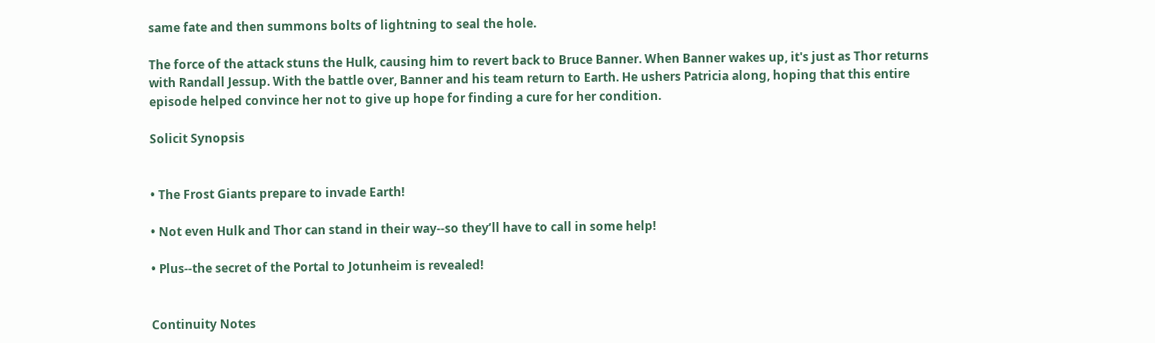same fate and then summons bolts of lightning to seal the hole.

The force of the attack stuns the Hulk, causing him to revert back to Bruce Banner. When Banner wakes up, it's just as Thor returns with Randall Jessup. With the battle over, Banner and his team return to Earth. He ushers Patricia along, hoping that this entire episode helped convince her not to give up hope for finding a cure for her condition.

Solicit Synopsis


• The Frost Giants prepare to invade Earth!

• Not even Hulk and Thor can stand in their way--so they’ll have to call in some help!

• Plus--the secret of the Portal to Jotunheim is revealed!


Continuity Notes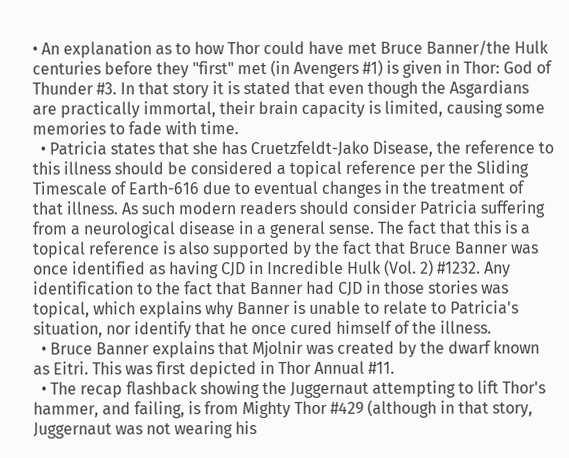• An explanation as to how Thor could have met Bruce Banner/the Hulk centuries before they "first" met (in Avengers #1) is given in Thor: God of Thunder #3. In that story it is stated that even though the Asgardians are practically immortal, their brain capacity is limited, causing some memories to fade with time.
  • Patricia states that she has Cruetzfeldt-Jako Disease, the reference to this illness should be considered a topical reference per the Sliding Timescale of Earth-616 due to eventual changes in the treatment of that illness. As such modern readers should consider Patricia suffering from a neurological disease in a general sense. The fact that this is a topical reference is also supported by the fact that Bruce Banner was once identified as having CJD in Incredible Hulk (Vol. 2) #1232. Any identification to the fact that Banner had CJD in those stories was topical, which explains why Banner is unable to relate to Patricia's situation, nor identify that he once cured himself of the illness.
  • Bruce Banner explains that Mjolnir was created by the dwarf known as Eitri. This was first depicted in Thor Annual #11.
  • The recap flashback showing the Juggernaut attempting to lift Thor's hammer, and failing, is from Mighty Thor #429 (although in that story, Juggernaut was not wearing his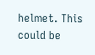helmet. This could be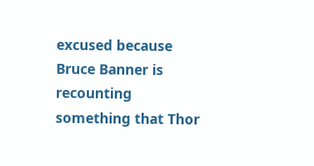excused because Bruce Banner is recounting something that Thor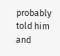probably told him and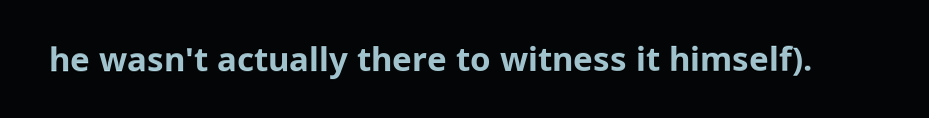he wasn't actually there to witness it himself).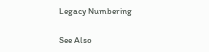Legacy Numbering

See Also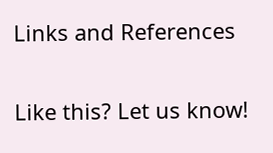Links and References


Like this? Let us know!